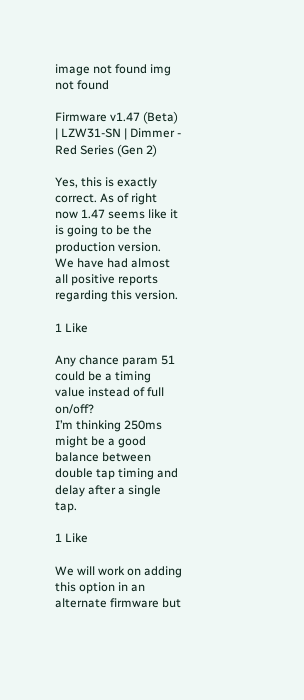image not found img not found

Firmware v1.47 (Beta) | LZW31-SN | Dimmer - Red Series (Gen 2)

Yes, this is exactly correct. As of right now 1.47 seems like it is going to be the production version. We have had almost all positive reports regarding this version.

1 Like

Any chance param 51 could be a timing value instead of full on/off?
I’m thinking 250ms might be a good balance between double tap timing and delay after a single tap.

1 Like

We will work on adding this option in an alternate firmware but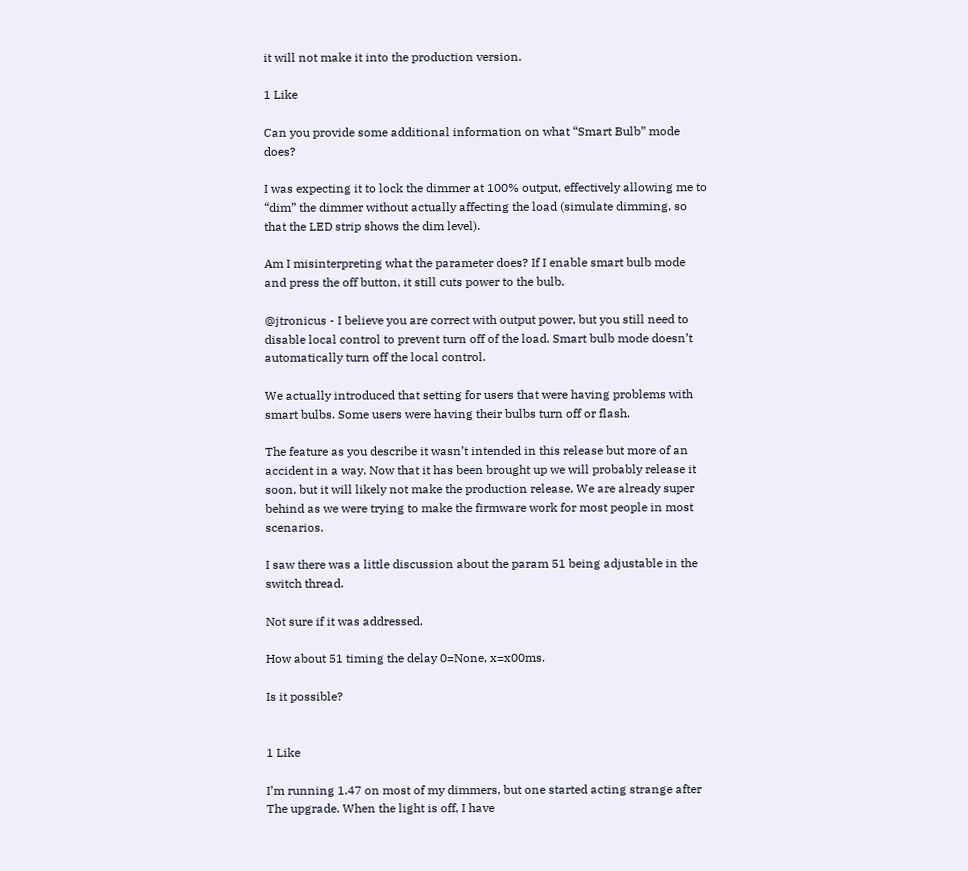it will not make it into the production version.

1 Like

Can you provide some additional information on what “Smart Bulb” mode does?

I was expecting it to lock the dimmer at 100% output, effectively allowing me to “dim” the dimmer without actually affecting the load (simulate dimming, so that the LED strip shows the dim level).

Am I misinterpreting what the parameter does? If I enable smart bulb mode and press the off button, it still cuts power to the bulb.

@jtronicus - I believe you are correct with output power, but you still need to disable local control to prevent turn off of the load. Smart bulb mode doesn’t automatically turn off the local control.

We actually introduced that setting for users that were having problems with smart bulbs. Some users were having their bulbs turn off or flash.

The feature as you describe it wasn’t intended in this release but more of an accident in a way. Now that it has been brought up we will probably release it soon, but it will likely not make the production release. We are already super behind as we were trying to make the firmware work for most people in most scenarios.

I saw there was a little discussion about the param 51 being adjustable in the switch thread.

Not sure if it was addressed.

How about 51 timing the delay 0=None, x=x00ms.

Is it possible?


1 Like

I’m running 1.47 on most of my dimmers, but one started acting strange after The upgrade. When the light is off, I have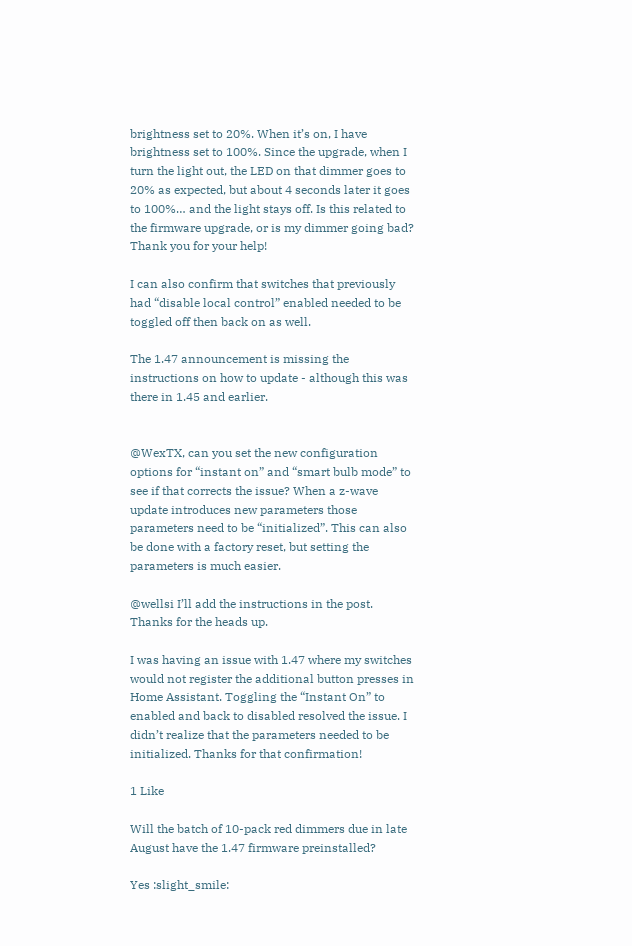brightness set to 20%. When it’s on, I have brightness set to 100%. Since the upgrade, when I turn the light out, the LED on that dimmer goes to 20% as expected, but about 4 seconds later it goes to 100%… and the light stays off. Is this related to the firmware upgrade, or is my dimmer going bad? Thank you for your help!

I can also confirm that switches that previously had “disable local control” enabled needed to be toggled off then back on as well.

The 1.47 announcement is missing the instructions on how to update - although this was there in 1.45 and earlier.


@WexTX, can you set the new configuration options for “instant on” and “smart bulb mode” to see if that corrects the issue? When a z-wave update introduces new parameters those parameters need to be “initialized”. This can also be done with a factory reset, but setting the parameters is much easier.

@wellsi I’ll add the instructions in the post. Thanks for the heads up.

I was having an issue with 1.47 where my switches would not register the additional button presses in Home Assistant. Toggling the “Instant On” to enabled and back to disabled resolved the issue. I didn’t realize that the parameters needed to be initialized. Thanks for that confirmation!

1 Like

Will the batch of 10-pack red dimmers due in late August have the 1.47 firmware preinstalled?

Yes :slight_smile: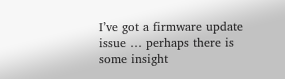I’ve got a firmware update issue … perhaps there is some insight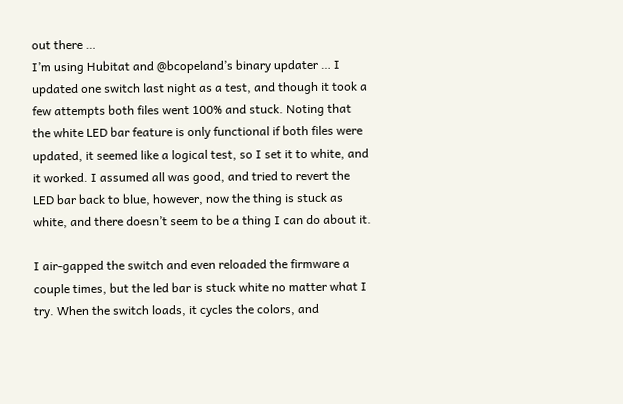out there …
I’m using Hubitat and @bcopeland’s binary updater … I updated one switch last night as a test, and though it took a few attempts both files went 100% and stuck. Noting that the white LED bar feature is only functional if both files were updated, it seemed like a logical test, so I set it to white, and it worked. I assumed all was good, and tried to revert the LED bar back to blue, however, now the thing is stuck as white, and there doesn’t seem to be a thing I can do about it.

I air-gapped the switch and even reloaded the firmware a couple times, but the led bar is stuck white no matter what I try. When the switch loads, it cycles the colors, and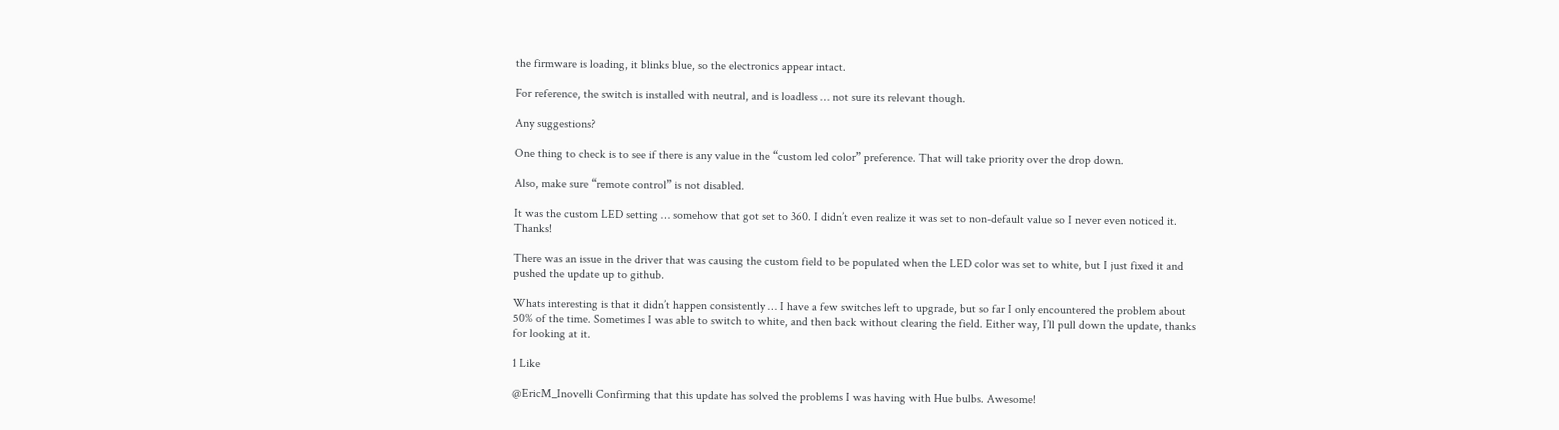the firmware is loading, it blinks blue, so the electronics appear intact.

For reference, the switch is installed with neutral, and is loadless … not sure its relevant though.

Any suggestions?

One thing to check is to see if there is any value in the “custom led color” preference. That will take priority over the drop down.

Also, make sure “remote control” is not disabled.

It was the custom LED setting … somehow that got set to 360. I didn’t even realize it was set to non-default value so I never even noticed it. Thanks!

There was an issue in the driver that was causing the custom field to be populated when the LED color was set to white, but I just fixed it and pushed the update up to github.

Whats interesting is that it didn’t happen consistently … I have a few switches left to upgrade, but so far I only encountered the problem about 50% of the time. Sometimes I was able to switch to white, and then back without clearing the field. Either way, I’ll pull down the update, thanks for looking at it.

1 Like

@EricM_Inovelli Confirming that this update has solved the problems I was having with Hue bulbs. Awesome!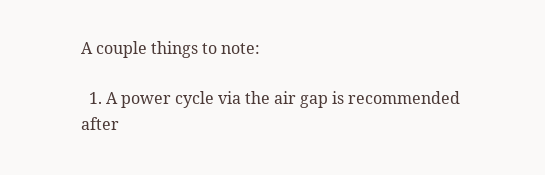A couple things to note:

  1. A power cycle via the air gap is recommended after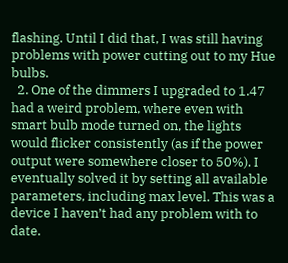flashing. Until I did that, I was still having problems with power cutting out to my Hue bulbs.
  2. One of the dimmers I upgraded to 1.47 had a weird problem, where even with smart bulb mode turned on, the lights would flicker consistently (as if the power output were somewhere closer to 50%). I eventually solved it by setting all available parameters, including max level. This was a device I haven’t had any problem with to date.